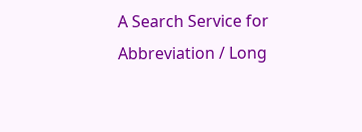A Search Service for Abbreviation / Long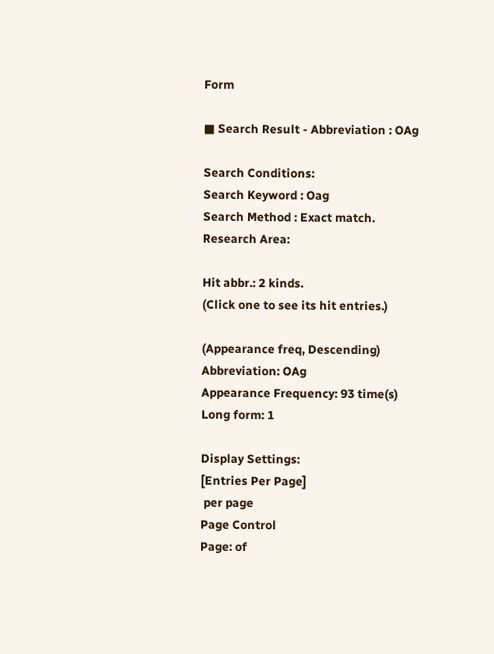Form

■ Search Result - Abbreviation : OAg

Search Conditions:
Search Keyword : Oag
Search Method : Exact match.
Research Area:

Hit abbr.: 2 kinds.
(Click one to see its hit entries.)

(Appearance freq, Descending)
Abbreviation: OAg
Appearance Frequency: 93 time(s)
Long form: 1

Display Settings:
[Entries Per Page]
 per page
Page Control
Page: of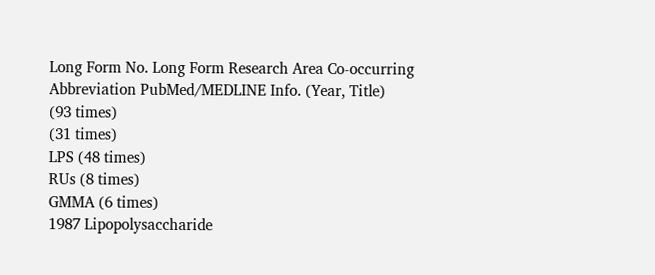Long Form No. Long Form Research Area Co-occurring Abbreviation PubMed/MEDLINE Info. (Year, Title)
(93 times)
(31 times)
LPS (48 times)
RUs (8 times)
GMMA (6 times)
1987 Lipopolysaccharide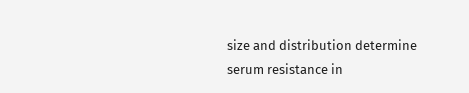size and distribution determine serum resistance in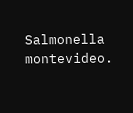Salmonella montevideo.